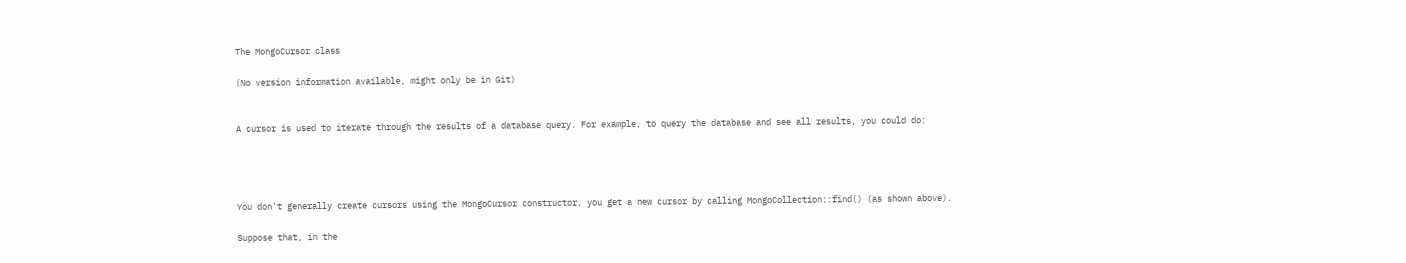The MongoCursor class

(No version information available, might only be in Git)


A cursor is used to iterate through the results of a database query. For example, to query the database and see all results, you could do:




You don't generally create cursors using the MongoCursor constructor, you get a new cursor by calling MongoCollection::find() (as shown above).

Suppose that, in the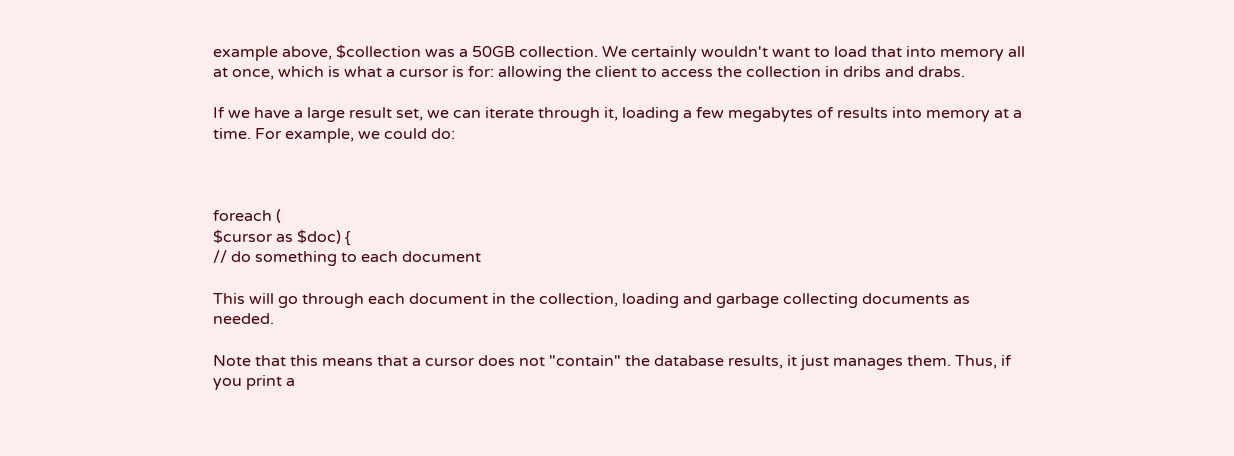example above, $collection was a 50GB collection. We certainly wouldn't want to load that into memory all at once, which is what a cursor is for: allowing the client to access the collection in dribs and drabs.

If we have a large result set, we can iterate through it, loading a few megabytes of results into memory at a time. For example, we could do:



foreach (
$cursor as $doc) {
// do something to each document

This will go through each document in the collection, loading and garbage collecting documents as needed.

Note that this means that a cursor does not "contain" the database results, it just manages them. Thus, if you print a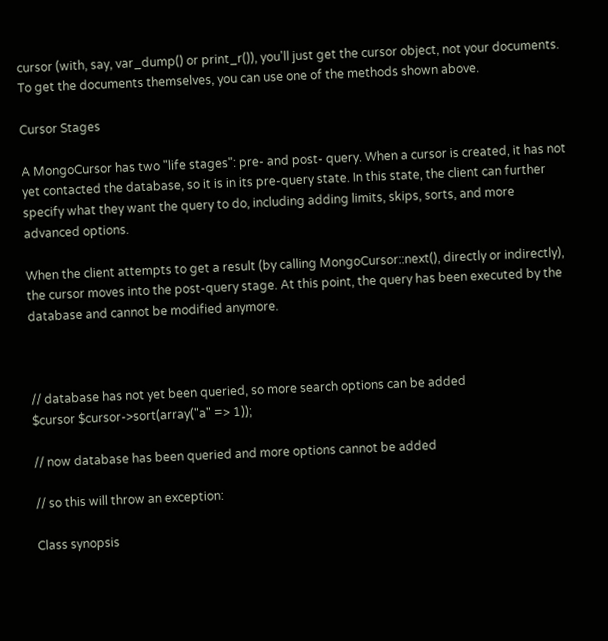cursor (with, say, var_dump() or print_r()), you'll just get the cursor object, not your documents. To get the documents themselves, you can use one of the methods shown above.

Cursor Stages

A MongoCursor has two "life stages": pre- and post- query. When a cursor is created, it has not yet contacted the database, so it is in its pre-query state. In this state, the client can further specify what they want the query to do, including adding limits, skips, sorts, and more advanced options.

When the client attempts to get a result (by calling MongoCursor::next(), directly or indirectly), the cursor moves into the post-query stage. At this point, the query has been executed by the database and cannot be modified anymore.



// database has not yet been queried, so more search options can be added
$cursor $cursor->sort(array("a" => 1));

// now database has been queried and more options cannot be added

// so this will throw an exception:

Class synopsis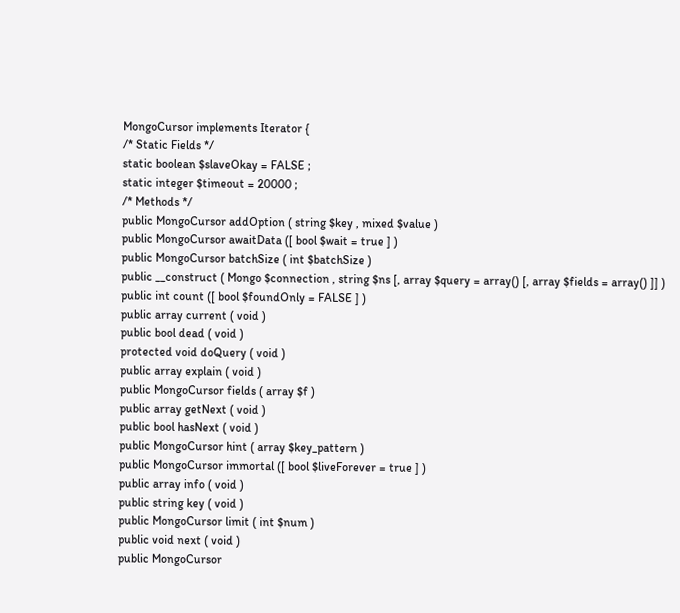MongoCursor implements Iterator {
/* Static Fields */
static boolean $slaveOkay = FALSE ;
static integer $timeout = 20000 ;
/* Methods */
public MongoCursor addOption ( string $key , mixed $value )
public MongoCursor awaitData ([ bool $wait = true ] )
public MongoCursor batchSize ( int $batchSize )
public __construct ( Mongo $connection , string $ns [, array $query = array() [, array $fields = array() ]] )
public int count ([ bool $foundOnly = FALSE ] )
public array current ( void )
public bool dead ( void )
protected void doQuery ( void )
public array explain ( void )
public MongoCursor fields ( array $f )
public array getNext ( void )
public bool hasNext ( void )
public MongoCursor hint ( array $key_pattern )
public MongoCursor immortal ([ bool $liveForever = true ] )
public array info ( void )
public string key ( void )
public MongoCursor limit ( int $num )
public void next ( void )
public MongoCursor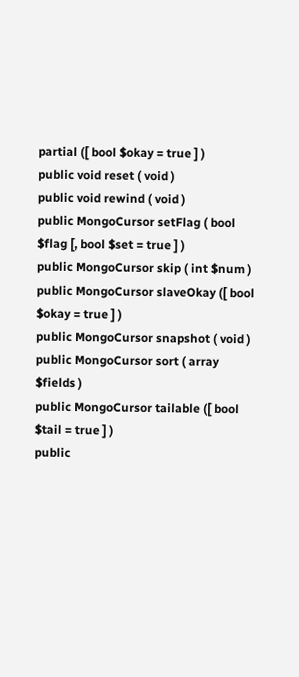partial ([ bool $okay = true ] )
public void reset ( void )
public void rewind ( void )
public MongoCursor setFlag ( bool $flag [, bool $set = true ] )
public MongoCursor skip ( int $num )
public MongoCursor slaveOkay ([ bool $okay = true ] )
public MongoCursor snapshot ( void )
public MongoCursor sort ( array $fields )
public MongoCursor tailable ([ bool $tail = true ] )
public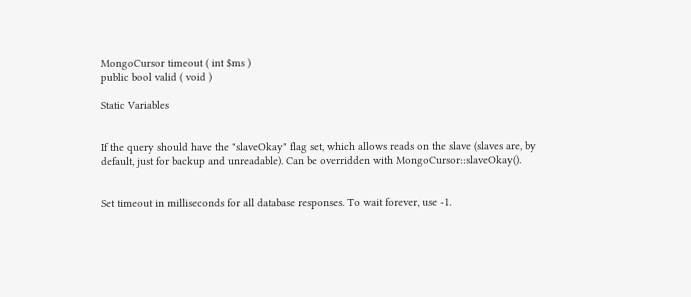MongoCursor timeout ( int $ms )
public bool valid ( void )

Static Variables


If the query should have the "slaveOkay" flag set, which allows reads on the slave (slaves are, by default, just for backup and unreadable). Can be overridden with MongoCursor::slaveOkay().


Set timeout in milliseconds for all database responses. To wait forever, use -1.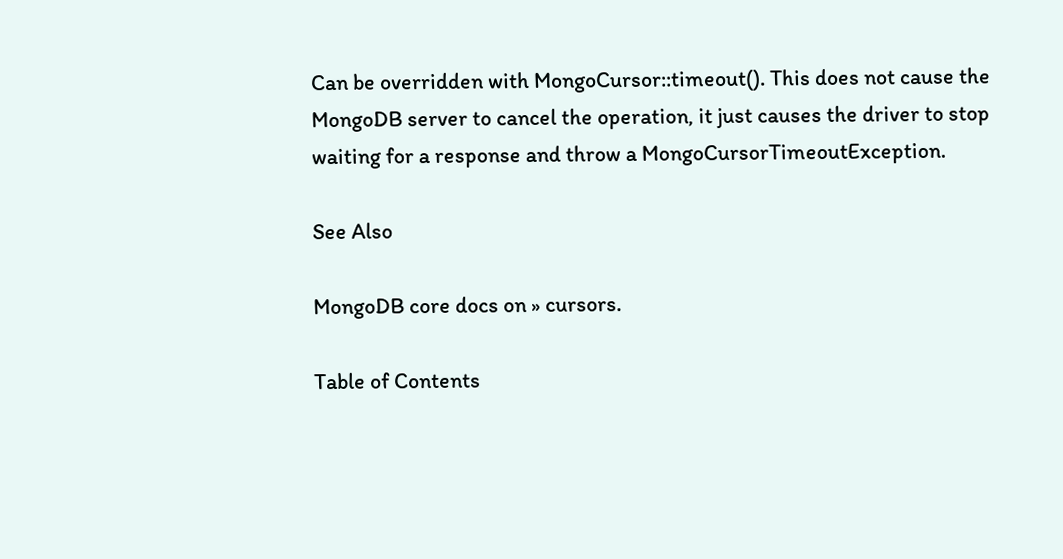Can be overridden with MongoCursor::timeout(). This does not cause the MongoDB server to cancel the operation, it just causes the driver to stop waiting for a response and throw a MongoCursorTimeoutException.

See Also

MongoDB core docs on » cursors.

Table of Contents